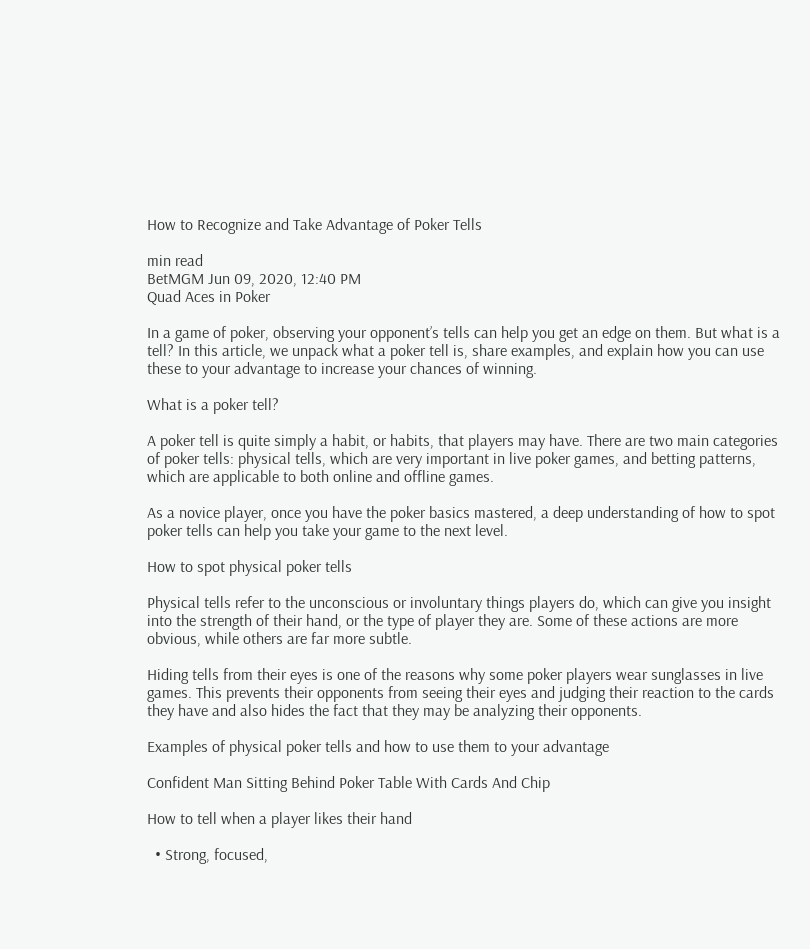How to Recognize and Take Advantage of Poker Tells

min read
BetMGM Jun 09, 2020, 12:40 PM
Quad Aces in Poker

In a game of poker, observing your opponent’s tells can help you get an edge on them. But what is a tell? In this article, we unpack what a poker tell is, share examples, and explain how you can use these to your advantage to increase your chances of winning.

What is a poker tell?

A poker tell is quite simply a habit, or habits, that players may have. There are two main categories of poker tells: physical tells, which are very important in live poker games, and betting patterns, which are applicable to both online and offline games.

As a novice player, once you have the poker basics mastered, a deep understanding of how to spot poker tells can help you take your game to the next level.

How to spot physical poker tells

Physical tells refer to the unconscious or involuntary things players do, which can give you insight into the strength of their hand, or the type of player they are. Some of these actions are more obvious, while others are far more subtle.

Hiding tells from their eyes is one of the reasons why some poker players wear sunglasses in live games. This prevents their opponents from seeing their eyes and judging their reaction to the cards they have and also hides the fact that they may be analyzing their opponents.

Examples of physical poker tells and how to use them to your advantage

Confident Man Sitting Behind Poker Table With Cards And Chip

How to tell when a player likes their hand

  • Strong, focused,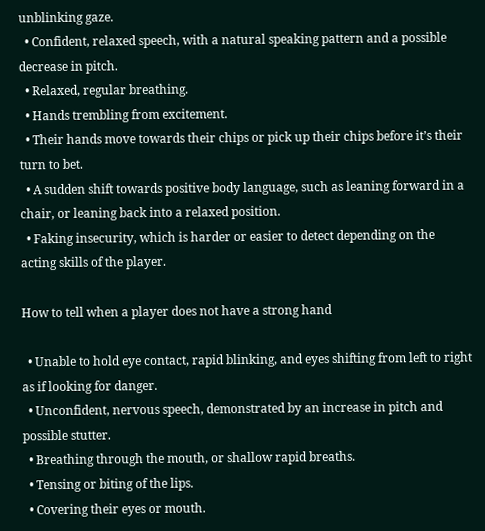unblinking gaze.
  • Confident, relaxed speech, with a natural speaking pattern and a possible decrease in pitch.
  • Relaxed, regular breathing.
  • Hands trembling from excitement.
  • Their hands move towards their chips or pick up their chips before it’s their turn to bet.
  • A sudden shift towards positive body language, such as leaning forward in a chair, or leaning back into a relaxed position.
  • Faking insecurity, which is harder or easier to detect depending on the acting skills of the player.

How to tell when a player does not have a strong hand

  • Unable to hold eye contact, rapid blinking, and eyes shifting from left to right as if looking for danger.
  • Unconfident, nervous speech, demonstrated by an increase in pitch and possible stutter.
  • Breathing through the mouth, or shallow rapid breaths.
  • Tensing or biting of the lips.
  • Covering their eyes or mouth.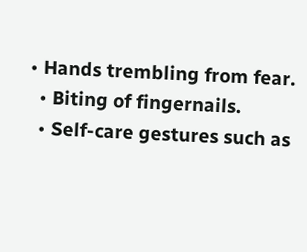• Hands trembling from fear.
  • Biting of fingernails.
  • Self-care gestures such as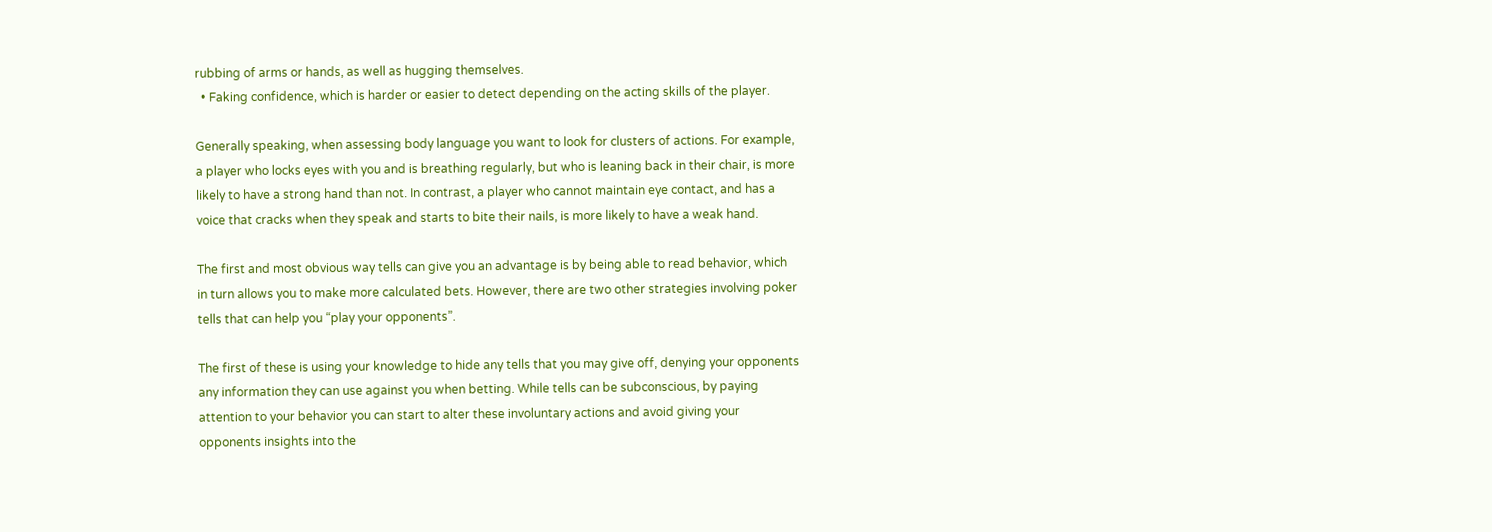rubbing of arms or hands, as well as hugging themselves.
  • Faking confidence, which is harder or easier to detect depending on the acting skills of the player.

Generally speaking, when assessing body language you want to look for clusters of actions. For example, a player who locks eyes with you and is breathing regularly, but who is leaning back in their chair, is more likely to have a strong hand than not. In contrast, a player who cannot maintain eye contact, and has a voice that cracks when they speak and starts to bite their nails, is more likely to have a weak hand.

The first and most obvious way tells can give you an advantage is by being able to read behavior, which in turn allows you to make more calculated bets. However, there are two other strategies involving poker tells that can help you “play your opponents”.

The first of these is using your knowledge to hide any tells that you may give off, denying your opponents any information they can use against you when betting. While tells can be subconscious, by paying attention to your behavior you can start to alter these involuntary actions and avoid giving your opponents insights into the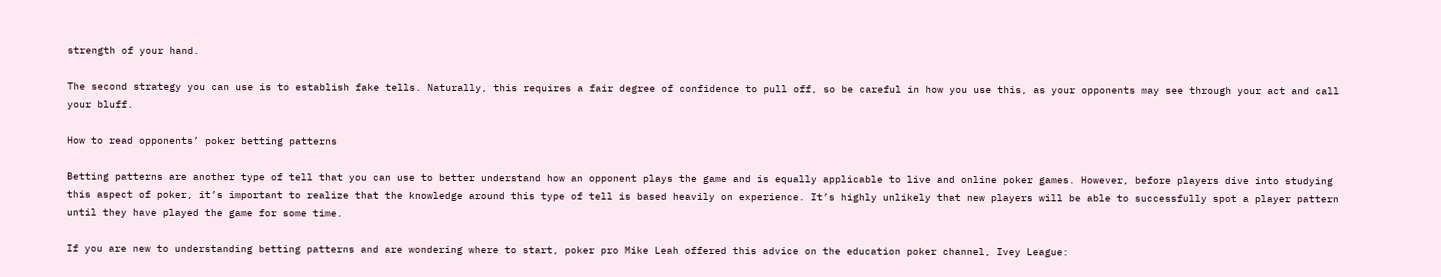strength of your hand.

The second strategy you can use is to establish fake tells. Naturally, this requires a fair degree of confidence to pull off, so be careful in how you use this, as your opponents may see through your act and call your bluff.

How to read opponents’ poker betting patterns

Betting patterns are another type of tell that you can use to better understand how an opponent plays the game and is equally applicable to live and online poker games. However, before players dive into studying this aspect of poker, it’s important to realize that the knowledge around this type of tell is based heavily on experience. It’s highly unlikely that new players will be able to successfully spot a player pattern until they have played the game for some time.

If you are new to understanding betting patterns and are wondering where to start, poker pro Mike Leah offered this advice on the education poker channel, Ivey League: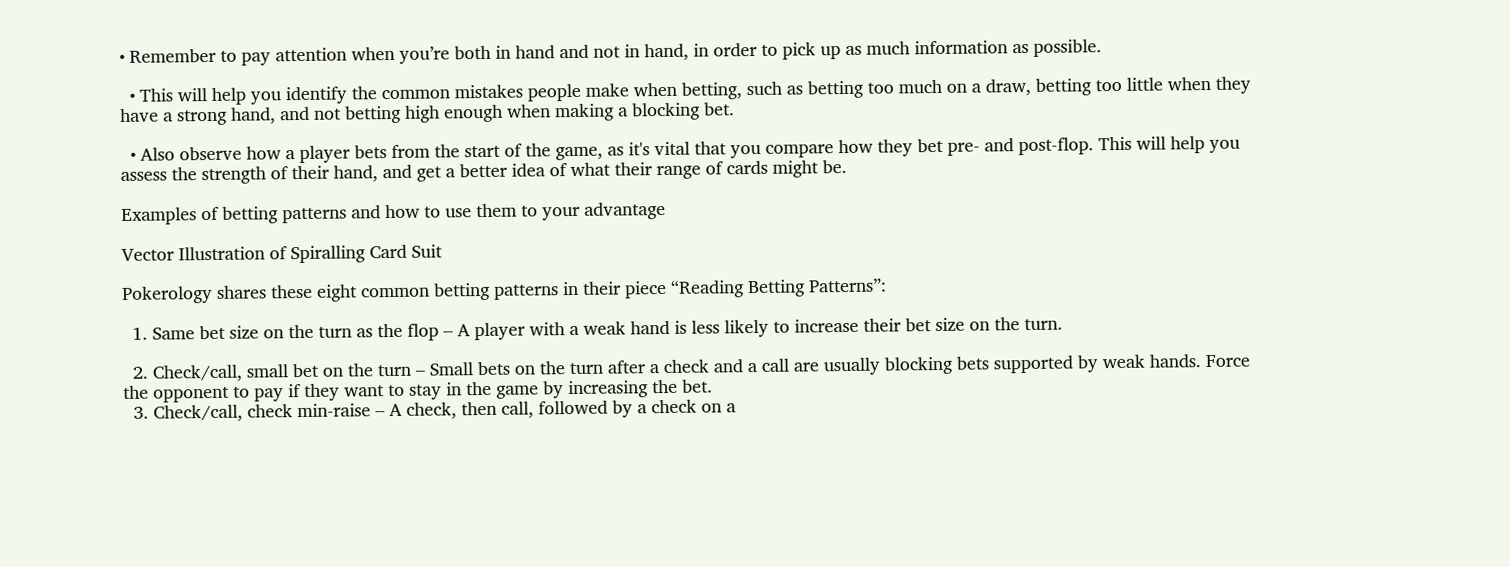• Remember to pay attention when you’re both in hand and not in hand, in order to pick up as much information as possible.

  • This will help you identify the common mistakes people make when betting, such as betting too much on a draw, betting too little when they have a strong hand, and not betting high enough when making a blocking bet.

  • Also observe how a player bets from the start of the game, as it's vital that you compare how they bet pre- and post-flop. This will help you assess the strength of their hand, and get a better idea of what their range of cards might be.

Examples of betting patterns and how to use them to your advantage

Vector Illustration of Spiralling Card Suit

Pokerology shares these eight common betting patterns in their piece “Reading Betting Patterns”:

  1. Same bet size on the turn as the flop – A player with a weak hand is less likely to increase their bet size on the turn.

  2. Check/call, small bet on the turn – Small bets on the turn after a check and a call are usually blocking bets supported by weak hands. Force the opponent to pay if they want to stay in the game by increasing the bet.
  3. Check/call, check min-raise – A check, then call, followed by a check on a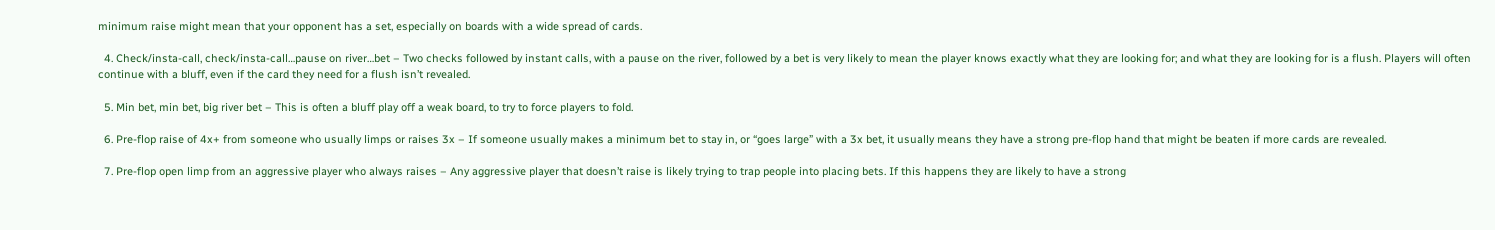minimum raise might mean that your opponent has a set, especially on boards with a wide spread of cards.

  4. Check/insta-call, check/insta-call…pause on river…bet – Two checks followed by instant calls, with a pause on the river, followed by a bet is very likely to mean the player knows exactly what they are looking for; and what they are looking for is a flush. Players will often continue with a bluff, even if the card they need for a flush isn’t revealed.

  5. Min bet, min bet, big river bet – This is often a bluff play off a weak board, to try to force players to fold.

  6. Pre-flop raise of 4x+ from someone who usually limps or raises 3x – If someone usually makes a minimum bet to stay in, or “goes large” with a 3x bet, it usually means they have a strong pre-flop hand that might be beaten if more cards are revealed.

  7. Pre-flop open limp from an aggressive player who always raises – Any aggressive player that doesn’t raise is likely trying to trap people into placing bets. If this happens they are likely to have a strong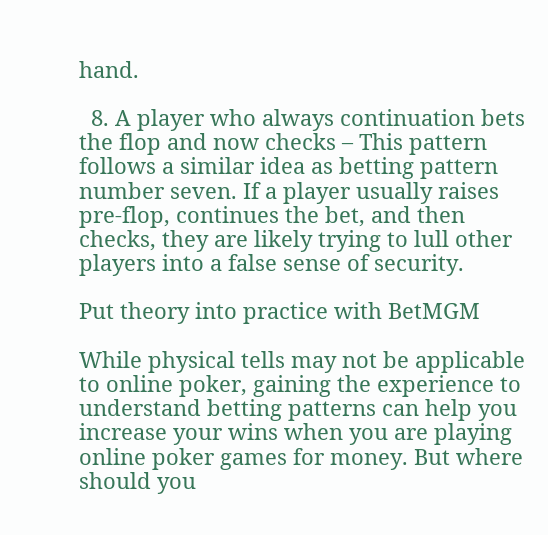hand.

  8. A player who always continuation bets the flop and now checks – This pattern follows a similar idea as betting pattern number seven. If a player usually raises pre-flop, continues the bet, and then checks, they are likely trying to lull other players into a false sense of security.

Put theory into practice with BetMGM

While physical tells may not be applicable to online poker, gaining the experience to understand betting patterns can help you increase your wins when you are playing online poker games for money. But where should you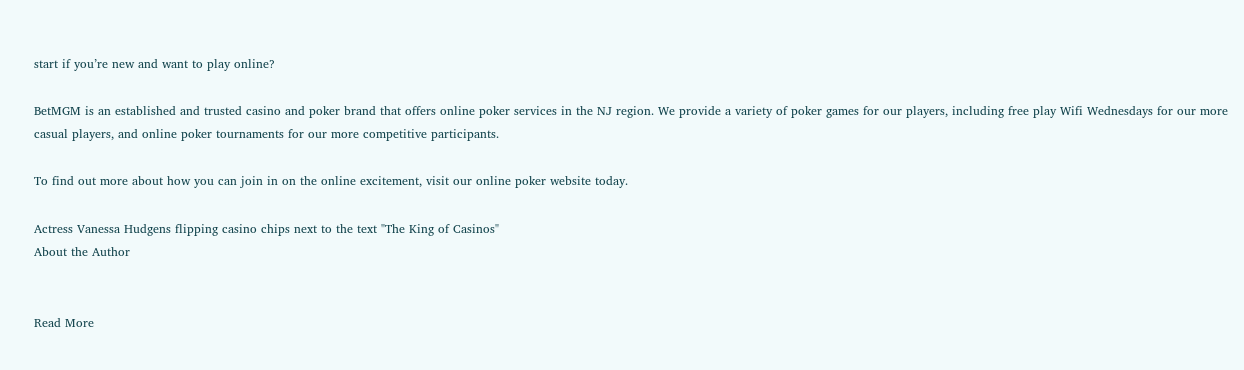start if you’re new and want to play online?

BetMGM is an established and trusted casino and poker brand that offers online poker services in the NJ region. We provide a variety of poker games for our players, including free play Wifi Wednesdays for our more casual players, and online poker tournaments for our more competitive participants.

To find out more about how you can join in on the online excitement, visit our online poker website today.

Actress Vanessa Hudgens flipping casino chips next to the text "The King of Casinos"
About the Author


Read More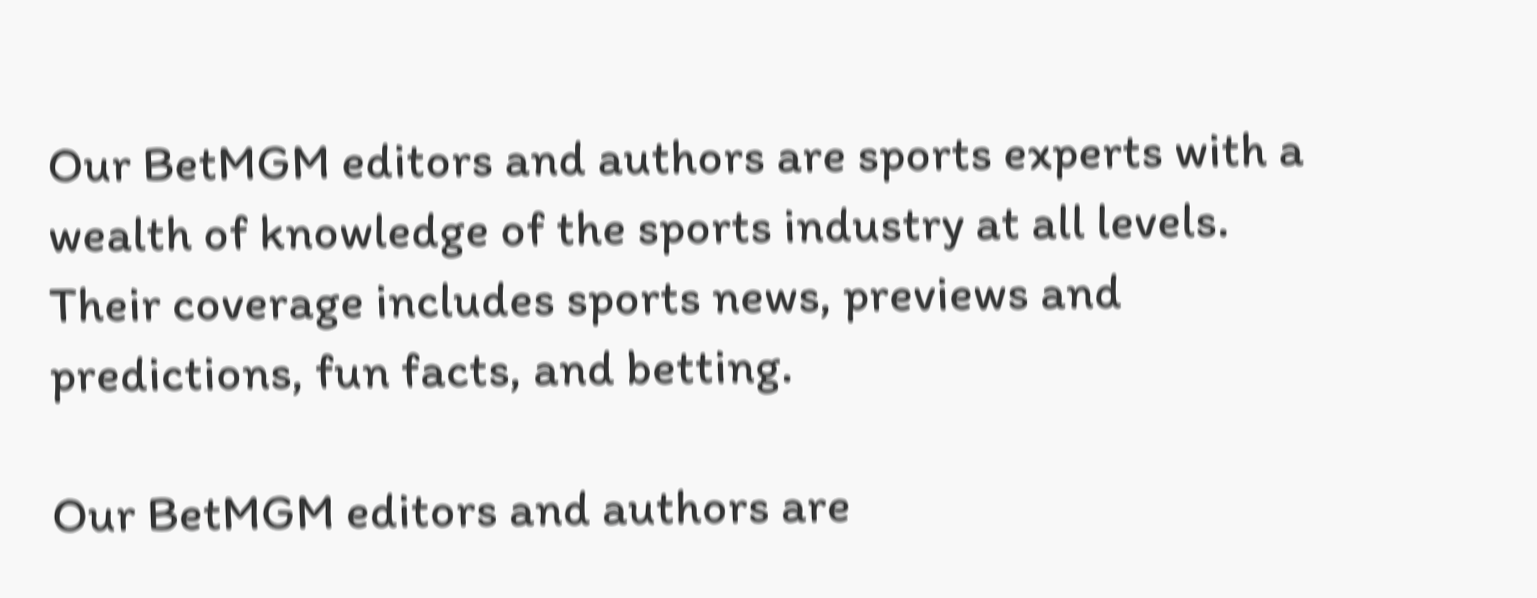Our BetMGM editors and authors are sports experts with a wealth of knowledge of the sports industry at all levels. Their coverage includes sports news, previews and predictions, fun facts, and betting.

Our BetMGM editors and authors are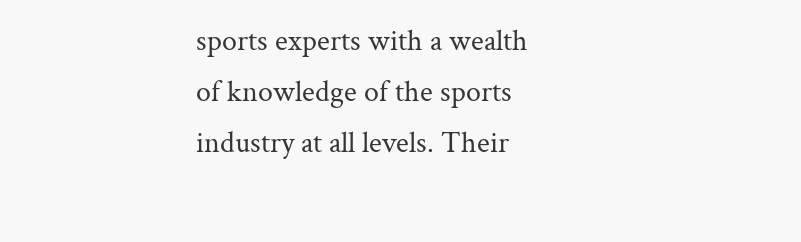sports experts with a wealth of knowledge of the sports industry at all levels. Their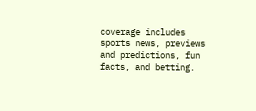coverage includes sports news, previews and predictions, fun facts, and betting.